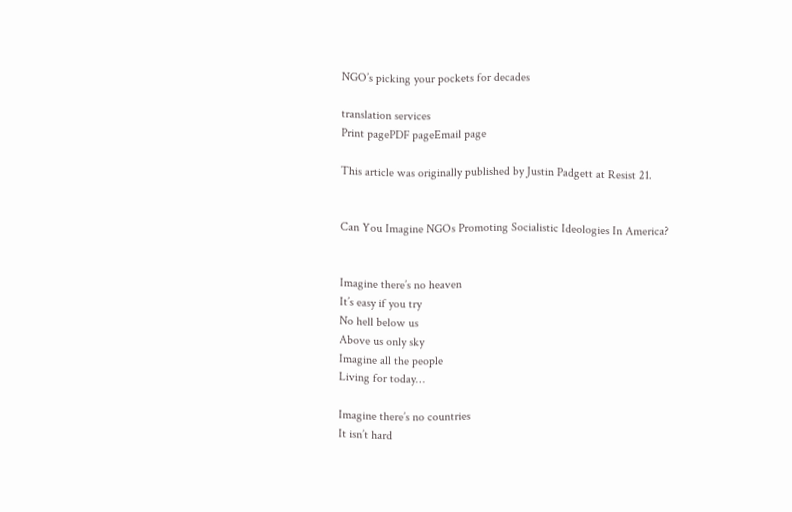NGO’s picking your pockets for decades

translation services
Print pagePDF pageEmail page

This article was originally published by Justin Padgett at Resist 21.


Can You Imagine NGOs Promoting Socialistic Ideologies In America?


Imagine there’s no heaven
It’s easy if you try
No hell below us
Above us only sky
Imagine all the people
Living for today…

Imagine there’s no countries
It isn’t hard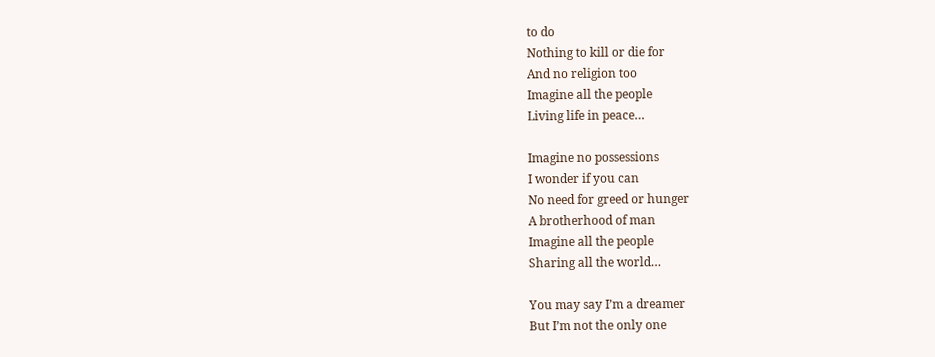to do
Nothing to kill or die for
And no religion too
Imagine all the people
Living life in peace…

Imagine no possessions
I wonder if you can
No need for greed or hunger
A brotherhood of man
Imagine all the people
Sharing all the world…

You may say I’m a dreamer
But I’m not the only one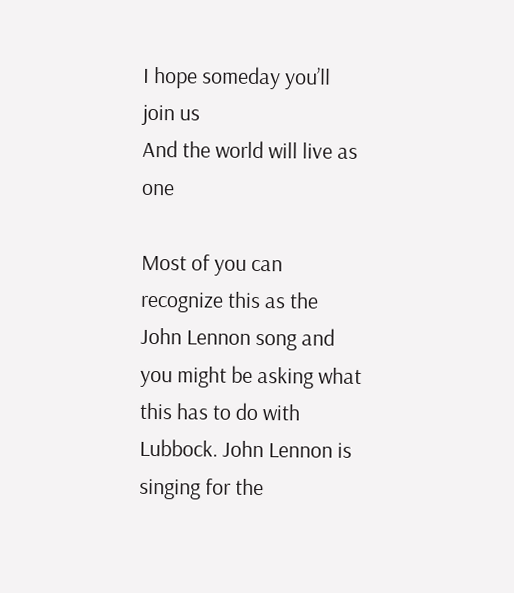I hope someday you’ll join us
And the world will live as one

Most of you can recognize this as the John Lennon song and you might be asking what this has to do with Lubbock. John Lennon is singing for the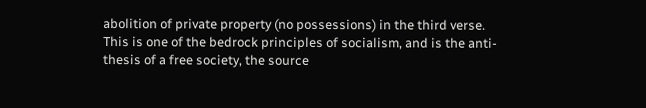abolition of private property (no possessions) in the third verse.  This is one of the bedrock principles of socialism, and is the anti-thesis of a free society, the source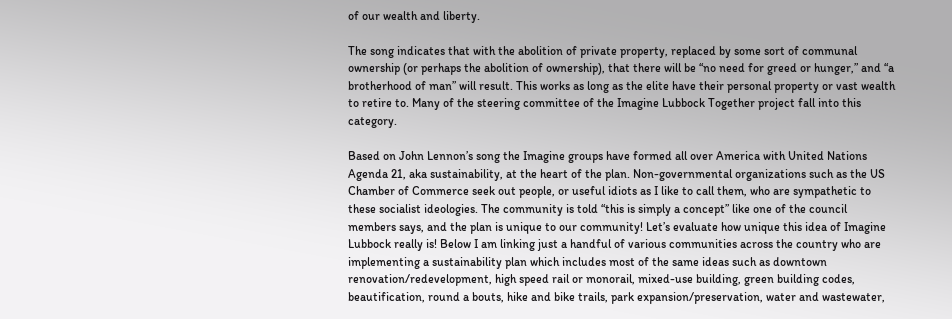of our wealth and liberty.

The song indicates that with the abolition of private property, replaced by some sort of communal ownership (or perhaps the abolition of ownership), that there will be “no need for greed or hunger,” and “a brotherhood of man” will result. This works as long as the elite have their personal property or vast wealth to retire to. Many of the steering committee of the Imagine Lubbock Together project fall into this category.

Based on John Lennon’s song the Imagine groups have formed all over America with United Nations Agenda 21, aka sustainability, at the heart of the plan. Non-governmental organizations such as the US Chamber of Commerce seek out people, or useful idiots as I like to call them, who are sympathetic to these socialist ideologies. The community is told “this is simply a concept” like one of the council members says, and the plan is unique to our community! Let’s evaluate how unique this idea of Imagine Lubbock really is! Below I am linking just a handful of various communities across the country who are implementing a sustainability plan which includes most of the same ideas such as downtown renovation/redevelopment, high speed rail or monorail, mixed-use building, green building codes, beautification, round a bouts, hike and bike trails, park expansion/preservation, water and wastewater,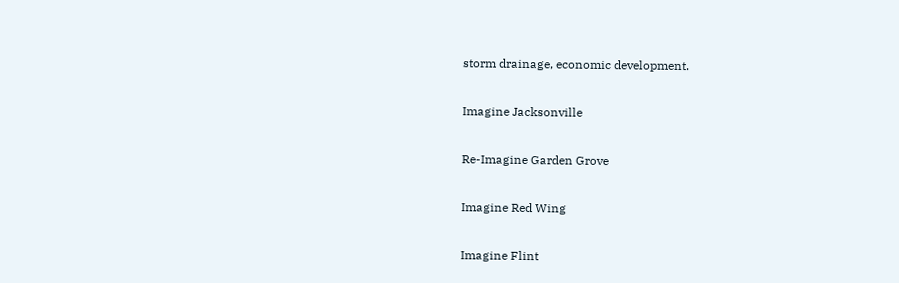storm drainage, economic development.

Imagine Jacksonville

Re-Imagine Garden Grove

Imagine Red Wing

Imagine Flint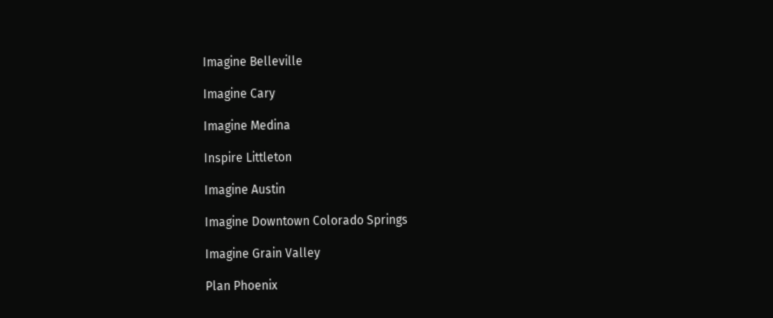Imagine Belleville

Imagine Cary

Imagine Medina

Inspire Littleton

Imagine Austin

Imagine Downtown Colorado Springs

Imagine Grain Valley

Plan Phoenix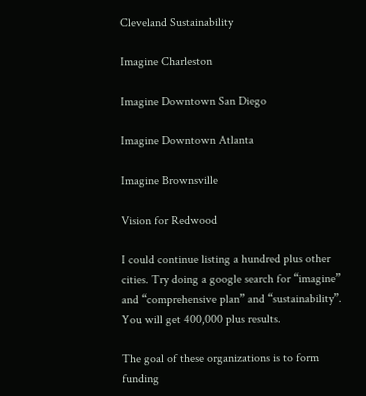Cleveland Sustainability

Imagine Charleston

Imagine Downtown San Diego

Imagine Downtown Atlanta

Imagine Brownsville

Vision for Redwood

I could continue listing a hundred plus other cities. Try doing a google search for “imagine” and “comprehensive plan” and “sustainability”. You will get 400,000 plus results.

The goal of these organizations is to form funding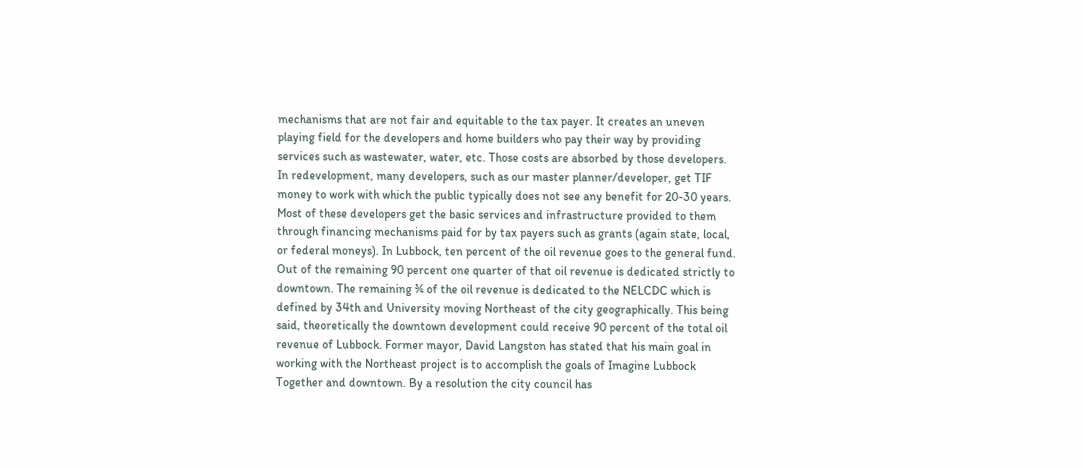mechanisms that are not fair and equitable to the tax payer. It creates an uneven playing field for the developers and home builders who pay their way by providing services such as wastewater, water, etc. Those costs are absorbed by those developers. In redevelopment, many developers, such as our master planner/developer, get TIF money to work with which the public typically does not see any benefit for 20-30 years. Most of these developers get the basic services and infrastructure provided to them through financing mechanisms paid for by tax payers such as grants (again state, local, or federal moneys). In Lubbock, ten percent of the oil revenue goes to the general fund. Out of the remaining 90 percent one quarter of that oil revenue is dedicated strictly to downtown. The remaining ¾ of the oil revenue is dedicated to the NELCDC which is defined by 34th and University moving Northeast of the city geographically. This being said, theoretically the downtown development could receive 90 percent of the total oil revenue of Lubbock. Former mayor, David Langston has stated that his main goal in working with the Northeast project is to accomplish the goals of Imagine Lubbock Together and downtown. By a resolution the city council has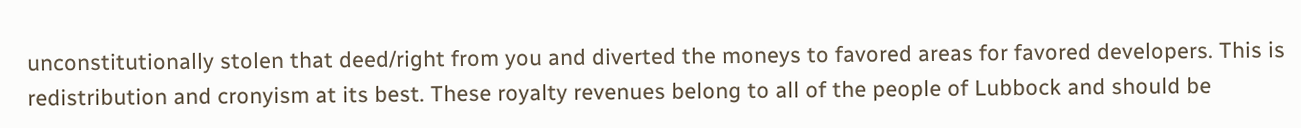unconstitutionally stolen that deed/right from you and diverted the moneys to favored areas for favored developers. This is redistribution and cronyism at its best. These royalty revenues belong to all of the people of Lubbock and should be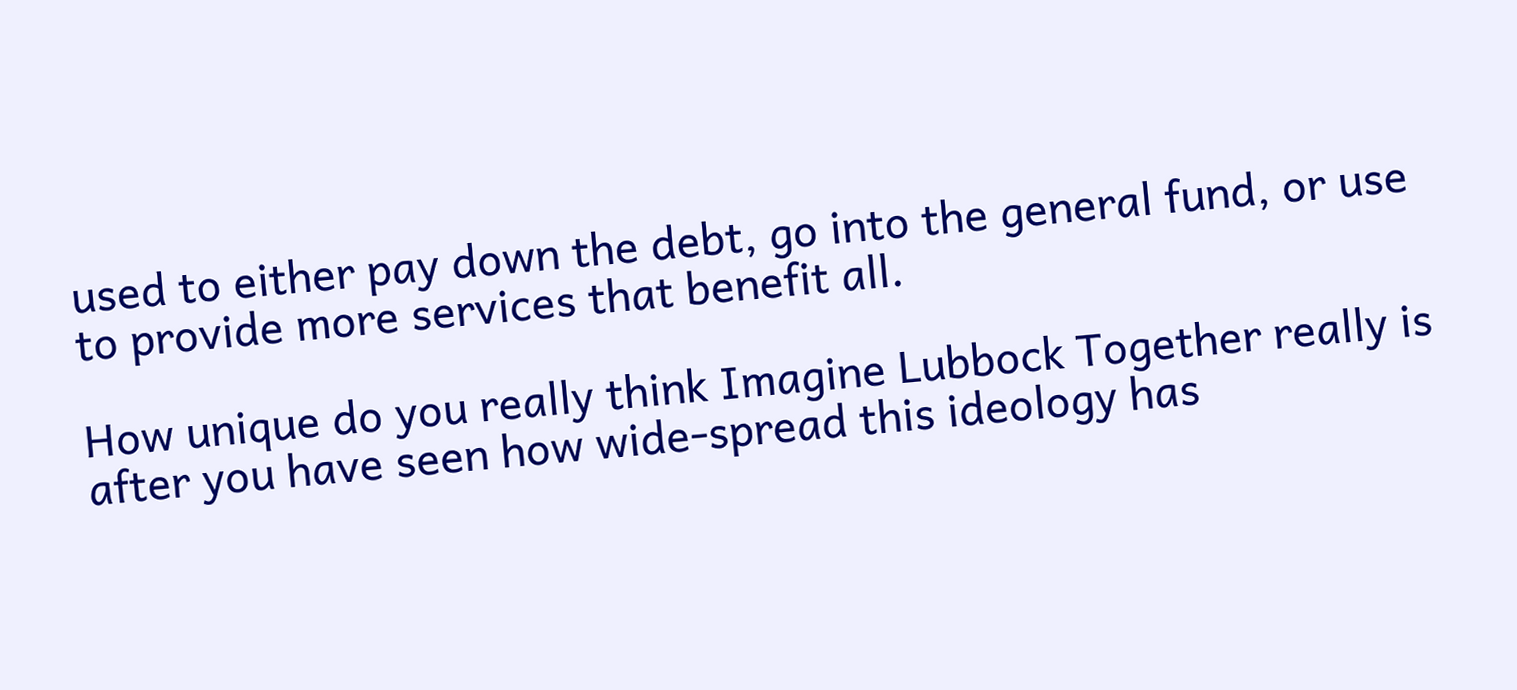used to either pay down the debt, go into the general fund, or use to provide more services that benefit all.

How unique do you really think Imagine Lubbock Together really is after you have seen how wide-spread this ideology has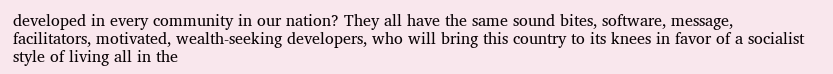developed in every community in our nation? They all have the same sound bites, software, message, facilitators, motivated, wealth-seeking developers, who will bring this country to its knees in favor of a socialist style of living all in the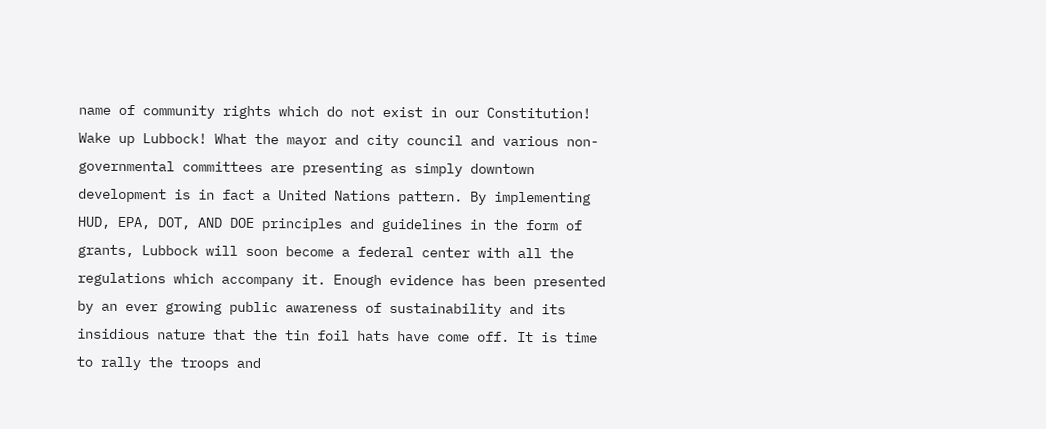name of community rights which do not exist in our Constitution! Wake up Lubbock! What the mayor and city council and various non-governmental committees are presenting as simply downtown development is in fact a United Nations pattern. By implementing HUD, EPA, DOT, AND DOE principles and guidelines in the form of grants, Lubbock will soon become a federal center with all the regulations which accompany it. Enough evidence has been presented by an ever growing public awareness of sustainability and its insidious nature that the tin foil hats have come off. It is time to rally the troops and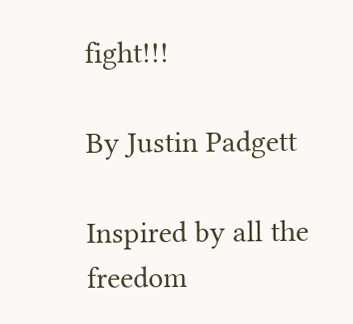fight!!!

By Justin Padgett

Inspired by all the freedom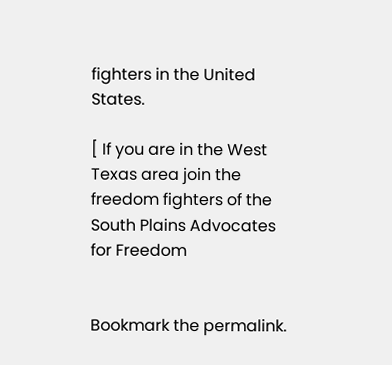fighters in the United States.

[ If you are in the West Texas area join the freedom fighters of the South Plains Advocates for Freedom


Bookmark the permalink.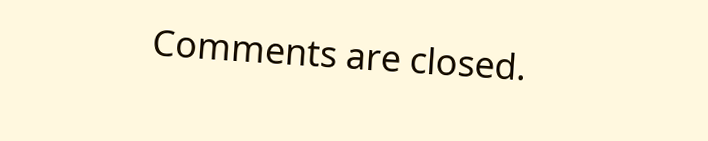Comments are closed.